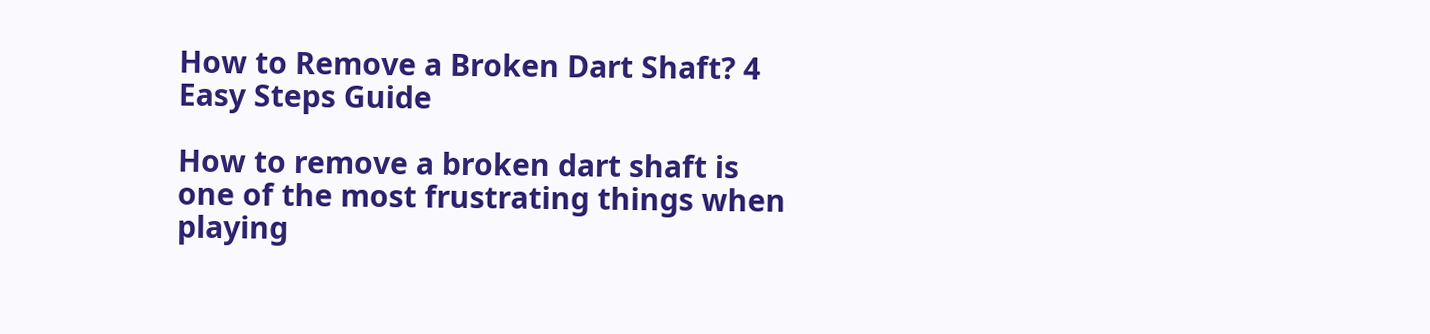How to Remove a Broken Dart Shaft? 4 Easy Steps Guide

How to remove a broken dart shaft is one of the most frustrating things when playing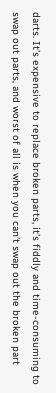darts. It’s expensive to replace broken parts, it’s fiddly and time-consuming to swap out parts, and worst of all is when you can’t swap out the broken part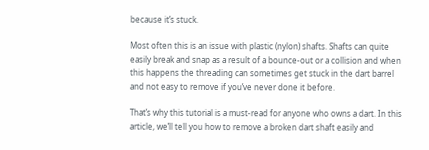because it’s stuck.

Most often this is an issue with plastic (nylon) shafts. Shafts can quite easily break and snap as a result of a bounce-out or a collision and when this happens the threading can sometimes get stuck in the dart barrel and not easy to remove if you’ve never done it before.

That’s why this tutorial is a must-read for anyone who owns a dart. In this article, we’ll tell you how to remove a broken dart shaft easily and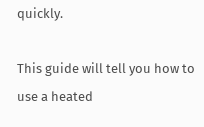quickly.

This guide will tell you how to use a heated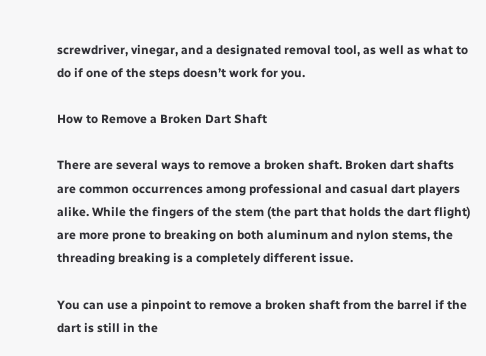screwdriver, vinegar, and a designated removal tool, as well as what to do if one of the steps doesn’t work for you.

How to Remove a Broken Dart Shaft

There are several ways to remove a broken shaft. Broken dart shafts are common occurrences among professional and casual dart players alike. While the fingers of the stem (the part that holds the dart flight) are more prone to breaking on both aluminum and nylon stems, the threading breaking is a completely different issue.

You can use a pinpoint to remove a broken shaft from the barrel if the dart is still in the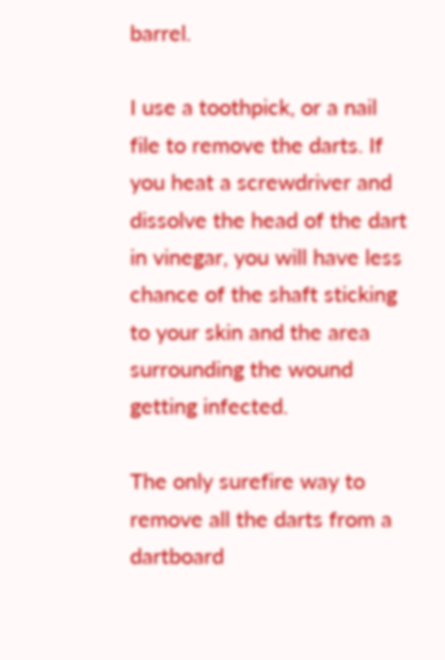barrel.

I use a toothpick, or a nail file to remove the darts. If you heat a screwdriver and dissolve the head of the dart in vinegar, you will have less chance of the shaft sticking to your skin and the area surrounding the wound getting infected.

The only surefire way to remove all the darts from a dartboard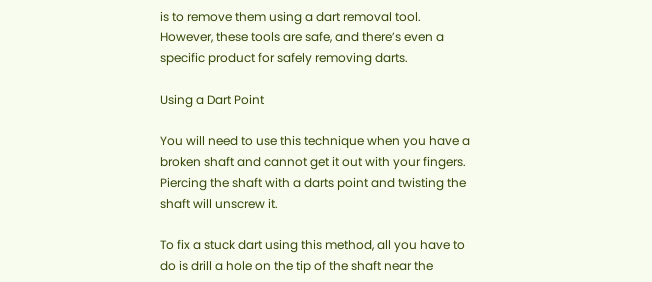is to remove them using a dart removal tool. However, these tools are safe, and there’s even a specific product for safely removing darts.

Using a Dart Point

You will need to use this technique when you have a broken shaft and cannot get it out with your fingers. Piercing the shaft with a darts point and twisting the shaft will unscrew it.

To fix a stuck dart using this method, all you have to do is drill a hole on the tip of the shaft near the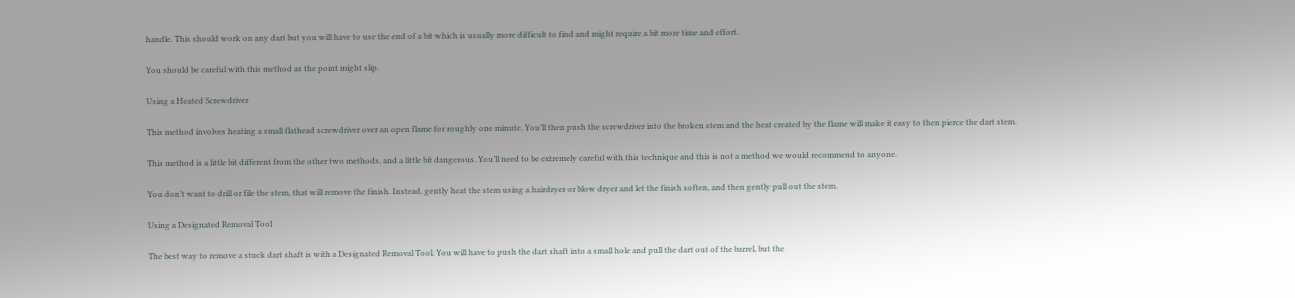handle. This should work on any dart but you will have to use the end of a bit which is usually more difficult to find and might require a bit more time and effort.

You should be careful with this method as the point might slip.

Using a Heated Screwdriver

This method involves heating a small flathead screwdriver over an open flame for roughly one minute. You’ll then push the screwdriver into the broken stem and the heat created by the flame will make it easy to then pierce the dart stem.

This method is a little bit different from the other two methods, and a little bit dangerous. You’ll need to be extremely careful with this technique and this is not a method we would recommend to anyone.

You don’t want to drill or file the stem, that will remove the finish. Instead, gently heat the stem using a hairdryer or blow dryer and let the finish soften, and then gently pull out the stem.

Using a Designated Removal Tool

The best way to remove a stuck dart shaft is with a Designated Removal Tool. You will have to push the dart shaft into a small hole and pull the dart out of the barrel, but the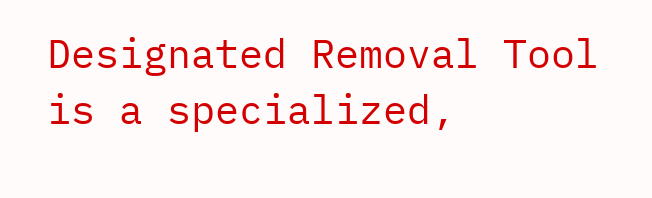Designated Removal Tool is a specialized,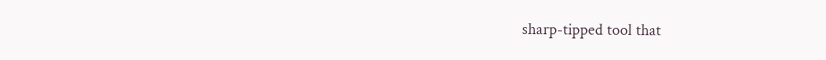sharp-tipped tool that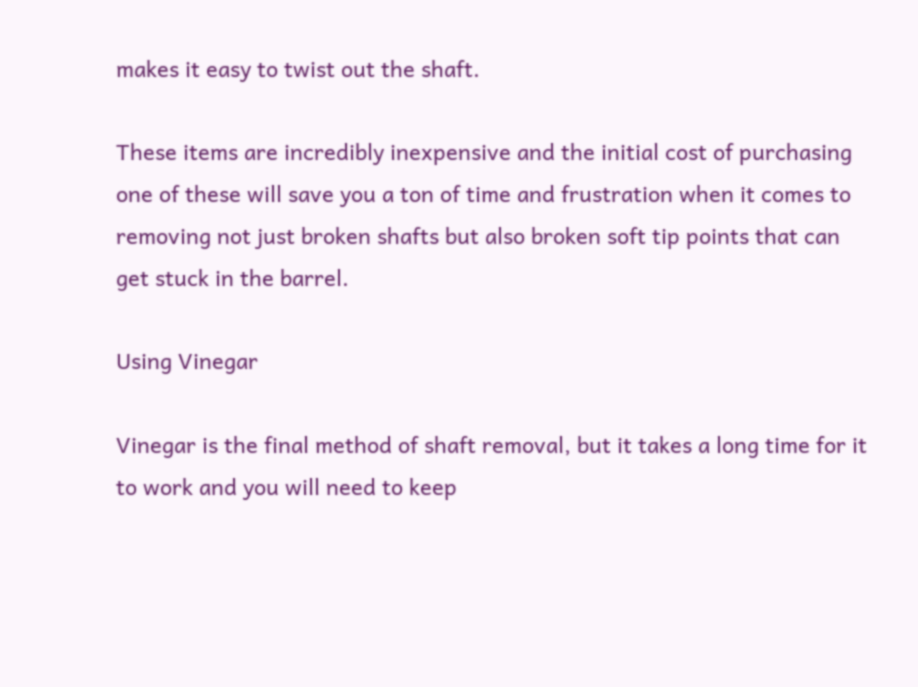makes it easy to twist out the shaft.

These items are incredibly inexpensive and the initial cost of purchasing one of these will save you a ton of time and frustration when it comes to removing not just broken shafts but also broken soft tip points that can get stuck in the barrel.

Using Vinegar

Vinegar is the final method of shaft removal, but it takes a long time for it to work and you will need to keep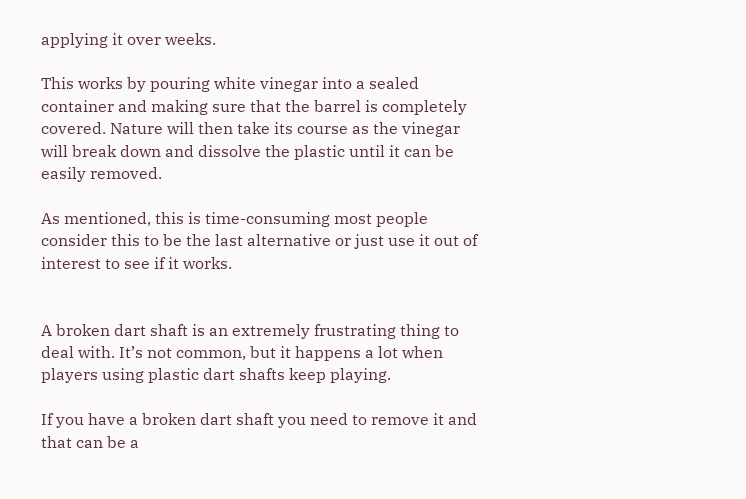applying it over weeks.

This works by pouring white vinegar into a sealed container and making sure that the barrel is completely covered. Nature will then take its course as the vinegar will break down and dissolve the plastic until it can be easily removed.

As mentioned, this is time-consuming most people consider this to be the last alternative or just use it out of interest to see if it works.


A broken dart shaft is an extremely frustrating thing to deal with. It’s not common, but it happens a lot when players using plastic dart shafts keep playing.

If you have a broken dart shaft you need to remove it and that can be a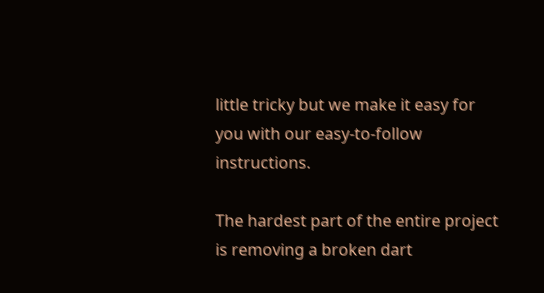little tricky but we make it easy for you with our easy-to-follow instructions.

The hardest part of the entire project is removing a broken dart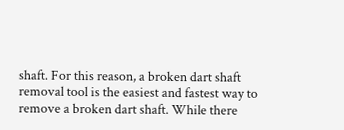shaft. For this reason, a broken dart shaft removal tool is the easiest and fastest way to remove a broken dart shaft. While there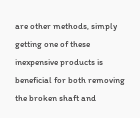are other methods, simply getting one of these inexpensive products is beneficial for both removing the broken shaft and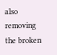also removing the broken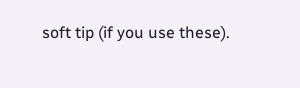soft tip (if you use these).